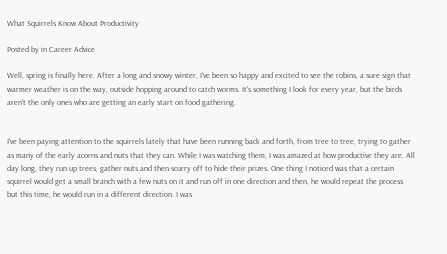What Squirrels Know About Productivity

Posted by in Career Advice

Well, spring is finally here. After a long and snowy winter, I've been so happy and excited to see the robins, a sure sign that warmer weather is on the way, outside hopping around to catch worms. It's something I look for every year, but the birds aren't the only ones who are getting an early start on food gathering.


I've been paying attention to the squirrels lately that have been running back and forth, from tree to tree, trying to gather as many of the early acorns and nuts that they can. While I was watching them, I was amazed at how productive they are. All day long, they run up trees, gather nuts and then scurry off to hide their prizes. One thing I noticed was that a certain squirrel would get a small branch with a few nuts on it and run off in one direction and then, he would repeat the process but this time, he would run in a different direction. I was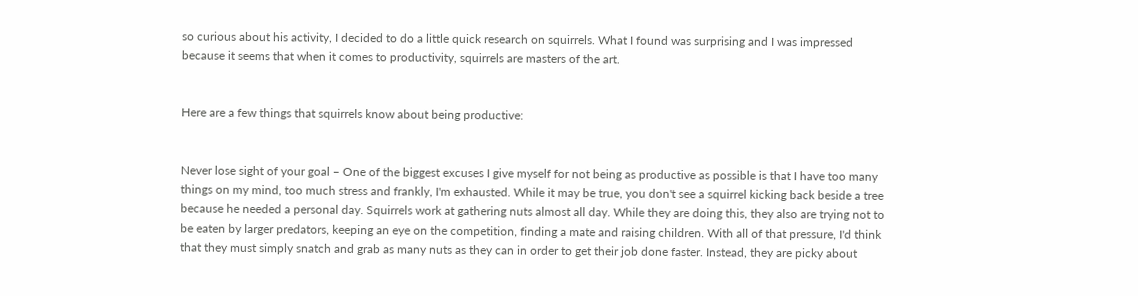so curious about his activity, I decided to do a little quick research on squirrels. What I found was surprising and I was impressed because it seems that when it comes to productivity, squirrels are masters of the art.


Here are a few things that squirrels know about being productive:


Never lose sight of your goal – One of the biggest excuses I give myself for not being as productive as possible is that I have too many things on my mind, too much stress and frankly, I'm exhausted. While it may be true, you don't see a squirrel kicking back beside a tree because he needed a personal day. Squirrels work at gathering nuts almost all day. While they are doing this, they also are trying not to be eaten by larger predators, keeping an eye on the competition, finding a mate and raising children. With all of that pressure, I'd think that they must simply snatch and grab as many nuts as they can in order to get their job done faster. Instead, they are picky about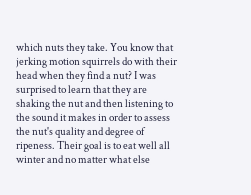which nuts they take. You know that jerking motion squirrels do with their head when they find a nut? I was surprised to learn that they are shaking the nut and then listening to the sound it makes in order to assess the nut's quality and degree of ripeness. Their goal is to eat well all winter and no matter what else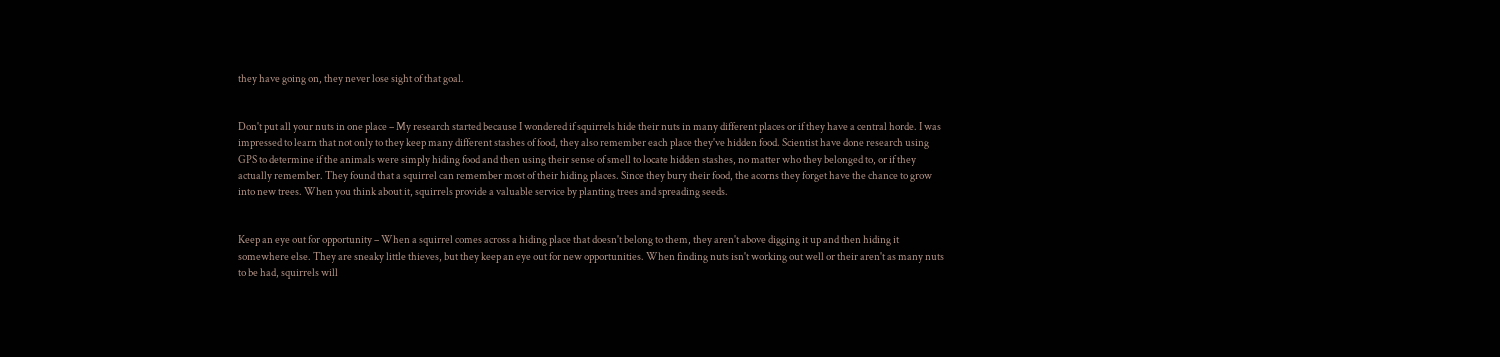they have going on, they never lose sight of that goal.


Don't put all your nuts in one place – My research started because I wondered if squirrels hide their nuts in many different places or if they have a central horde. I was impressed to learn that not only to they keep many different stashes of food, they also remember each place they've hidden food. Scientist have done research using GPS to determine if the animals were simply hiding food and then using their sense of smell to locate hidden stashes, no matter who they belonged to, or if they actually remember. They found that a squirrel can remember most of their hiding places. Since they bury their food, the acorns they forget have the chance to grow into new trees. When you think about it, squirrels provide a valuable service by planting trees and spreading seeds.


Keep an eye out for opportunity – When a squirrel comes across a hiding place that doesn't belong to them, they aren't above digging it up and then hiding it somewhere else. They are sneaky little thieves, but they keep an eye out for new opportunities. When finding nuts isn't working out well or their aren't as many nuts to be had, squirrels will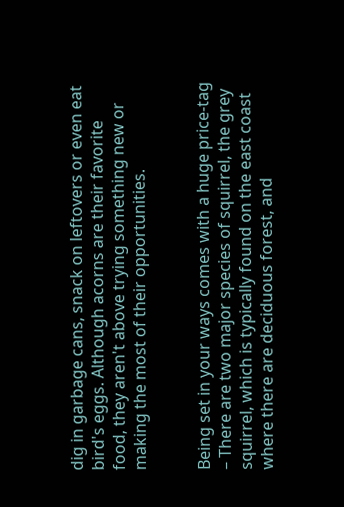dig in garbage cans, snack on leftovers or even eat bird's eggs. Although acorns are their favorite food, they aren't above trying something new or making the most of their opportunities.


Being set in your ways comes with a huge price-tag – There are two major species of squirrel, the grey squirrel, which is typically found on the east coast where there are deciduous forest, and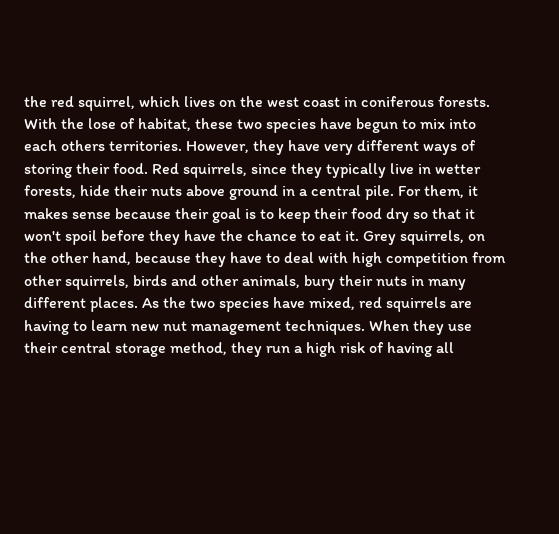the red squirrel, which lives on the west coast in coniferous forests. With the lose of habitat, these two species have begun to mix into each others territories. However, they have very different ways of storing their food. Red squirrels, since they typically live in wetter forests, hide their nuts above ground in a central pile. For them, it makes sense because their goal is to keep their food dry so that it won't spoil before they have the chance to eat it. Grey squirrels, on the other hand, because they have to deal with high competition from other squirrels, birds and other animals, bury their nuts in many different places. As the two species have mixed, red squirrels are having to learn new nut management techniques. When they use their central storage method, they run a high risk of having all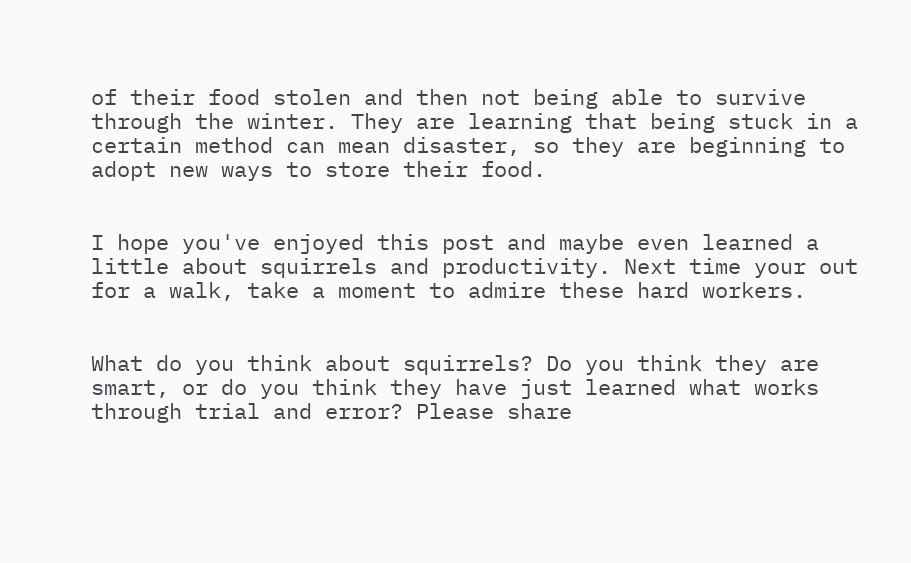of their food stolen and then not being able to survive through the winter. They are learning that being stuck in a certain method can mean disaster, so they are beginning to adopt new ways to store their food.


I hope you've enjoyed this post and maybe even learned a little about squirrels and productivity. Next time your out for a walk, take a moment to admire these hard workers.


What do you think about squirrels? Do you think they are smart, or do you think they have just learned what works through trial and error? Please share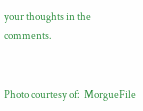your thoughts in the comments.


Photo courtesy of:  MorgueFile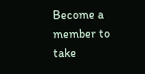Become a member to take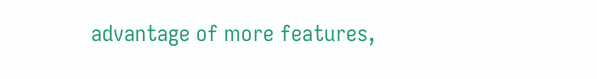advantage of more features,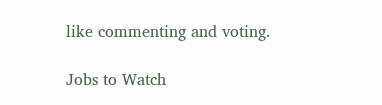like commenting and voting.

Jobs to Watch